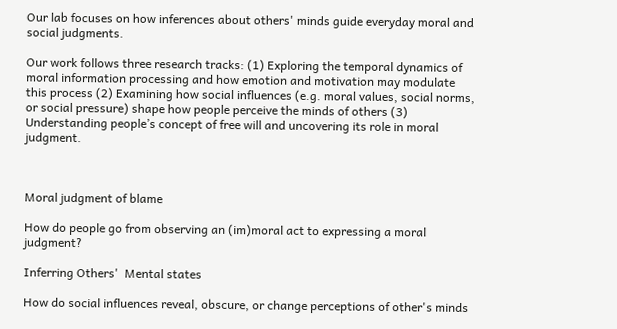Our lab focuses on how inferences about others' minds guide everyday moral and social judgments.

Our work follows three research tracks: (1) Exploring the temporal dynamics of moral information processing and how emotion and motivation may modulate this process (2) Examining how social influences (e.g. moral values, social norms, or social pressure) shape how people perceive the minds of others (3) Understanding people’s concept of free will and uncovering its role in moral judgment.



Moral judgment of blame

How do people go from observing an (im)moral act to expressing a moral judgment?

Inferring Others'  Mental states

How do social influences reveal, obscure, or change perceptions of other's minds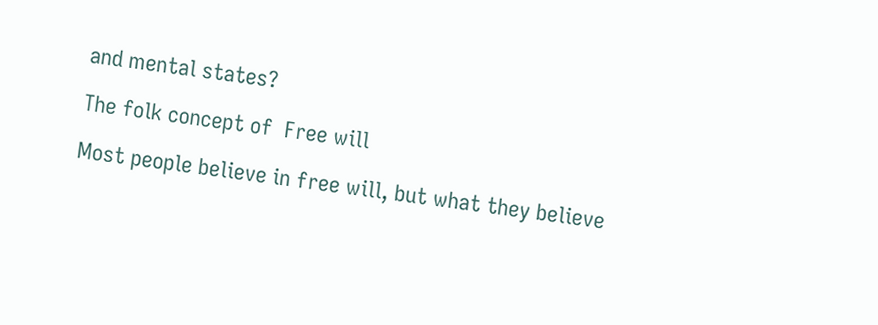and mental states?

The folk concept of  Free will

Most people believe in free will, but what they believe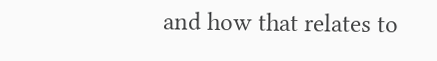and how that relates to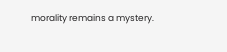morality remains a mystery.